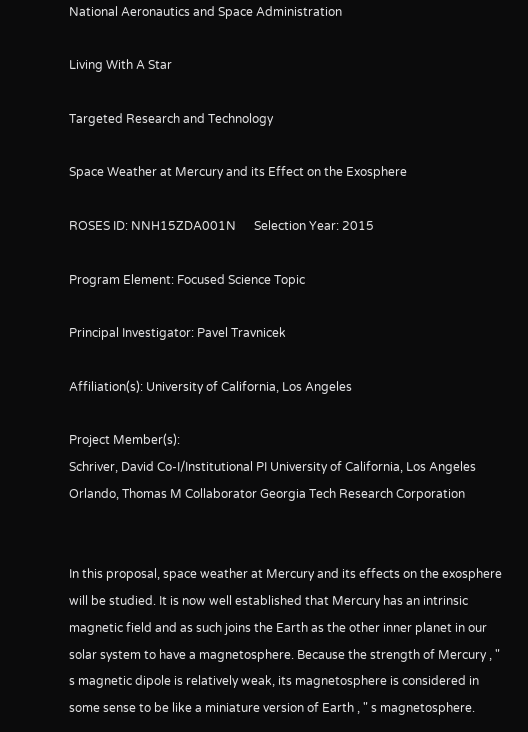National Aeronautics and Space Administration

Living With A Star

Targeted Research and Technology

Space Weather at Mercury and its Effect on the Exosphere

ROSES ID: NNH15ZDA001N      Selection Year: 2015

Program Element: Focused Science Topic

Principal Investigator: Pavel Travnicek

Affiliation(s): University of California, Los Angeles

Project Member(s):
Schriver, David Co-I/Institutional PI University of California, Los Angeles
Orlando, Thomas M Collaborator Georgia Tech Research Corporation


In this proposal, space weather at Mercury and its effects on the exosphere will be studied. It is now well established that Mercury has an intrinsic magnetic field and as such joins the Earth as the other inner planet in our solar system to have a magnetosphere. Because the strength of Mercury , " s magnetic dipole is relatively weak, its magnetosphere is considered in some sense to be like a miniature version of Earth , " s magnetosphere.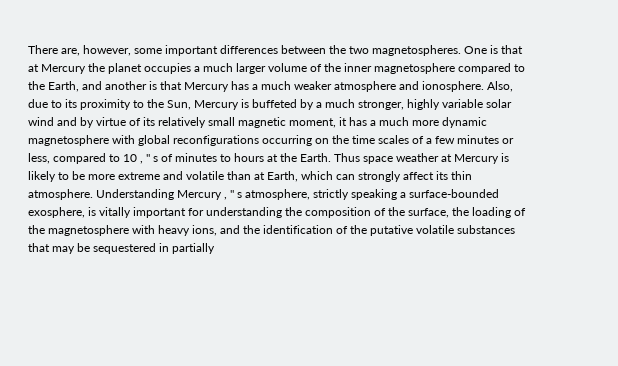There are, however, some important differences between the two magnetospheres. One is that at Mercury the planet occupies a much larger volume of the inner magnetosphere compared to the Earth, and another is that Mercury has a much weaker atmosphere and ionosphere. Also, due to its proximity to the Sun, Mercury is buffeted by a much stronger, highly variable solar wind and by virtue of its relatively small magnetic moment, it has a much more dynamic magnetosphere with global reconfigurations occurring on the time scales of a few minutes or less, compared to 10 , " s of minutes to hours at the Earth. Thus space weather at Mercury is likely to be more extreme and volatile than at Earth, which can strongly affect its thin atmosphere. Understanding Mercury , " s atmosphere, strictly speaking a surface-bounded exosphere, is vitally important for understanding the composition of the surface, the loading of the magnetosphere with heavy ions, and the identification of the putative volatile substances that may be sequestered in partially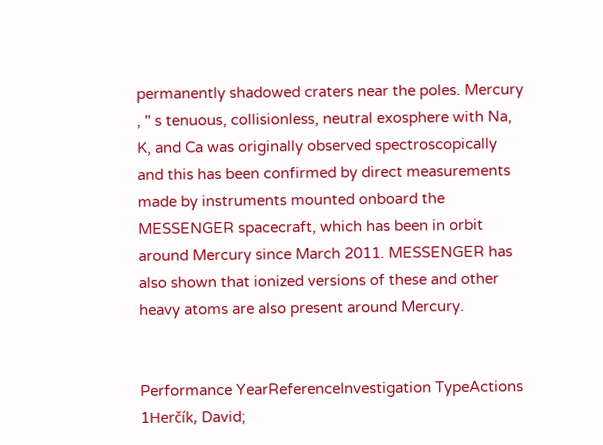permanently shadowed craters near the poles. Mercury , " s tenuous, collisionless, neutral exosphere with Na, K, and Ca was originally observed spectroscopically and this has been confirmed by direct measurements made by instruments mounted onboard the MESSENGER spacecraft, which has been in orbit around Mercury since March 2011. MESSENGER has also shown that ionized versions of these and other heavy atoms are also present around Mercury.


Performance YearReferenceInvestigation TypeActions
1Herčík, David;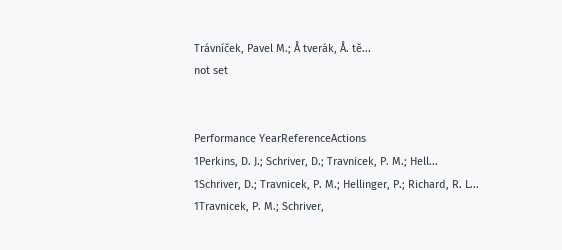Trávníček, Pavel M.; Å tverák, Å. tě...
not set


Performance YearReferenceActions
1Perkins, D. J.; Schriver, D.; Travnicek, P. M.; Hell...
1Schriver, D.; Travnicek, P. M.; Hellinger, P.; Richard, R. L...
1Travnicek, P. M.; Schriver,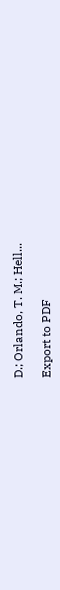D.; Orlando, T. M.; Hell...

Export to PDF